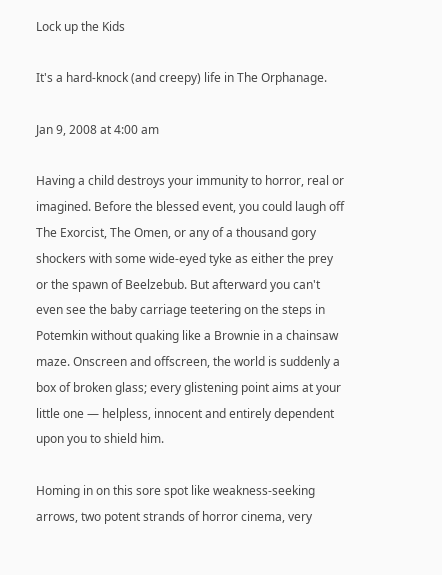Lock up the Kids

It's a hard-knock (and creepy) life in The Orphanage.

Jan 9, 2008 at 4:00 am

Having a child destroys your immunity to horror, real or imagined. Before the blessed event, you could laugh off The Exorcist, The Omen, or any of a thousand gory shockers with some wide-eyed tyke as either the prey or the spawn of Beelzebub. But afterward you can't even see the baby carriage teetering on the steps in Potemkin without quaking like a Brownie in a chainsaw maze. Onscreen and offscreen, the world is suddenly a box of broken glass; every glistening point aims at your little one — helpless, innocent and entirely dependent upon you to shield him.

Homing in on this sore spot like weakness-seeking arrows, two potent strands of horror cinema, very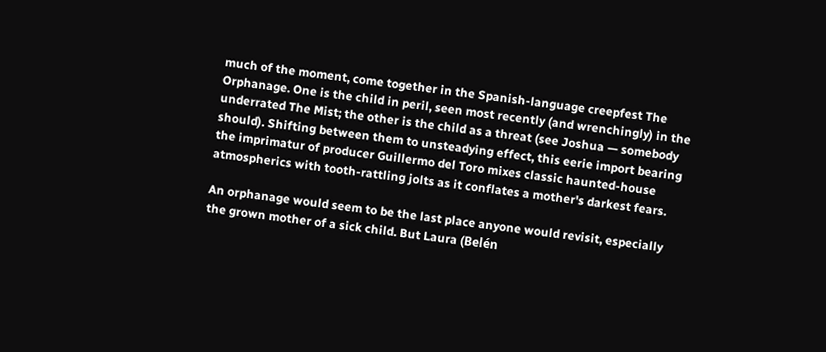much of the moment, come together in the Spanish-language creepfest The Orphanage. One is the child in peril, seen most recently (and wrenchingly) in the underrated The Mist; the other is the child as a threat (see Joshua — somebody should). Shifting between them to unsteadying effect, this eerie import bearing the imprimatur of producer Guillermo del Toro mixes classic haunted-house atmospherics with tooth-rattling jolts as it conflates a mother's darkest fears.

An orphanage would seem to be the last place anyone would revisit, especially the grown mother of a sick child. But Laura (Belén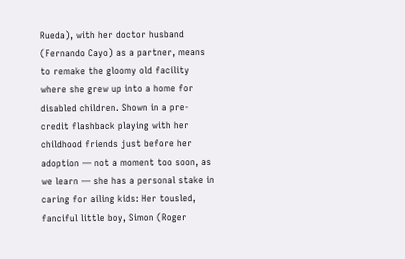Rueda), with her doctor husband (Fernando Cayo) as a partner, means to remake the gloomy old facility where she grew up into a home for disabled children. Shown in a pre-credit flashback playing with her childhood friends just before her adoption — not a moment too soon, as we learn — she has a personal stake in caring for ailing kids: Her tousled, fanciful little boy, Simon (Roger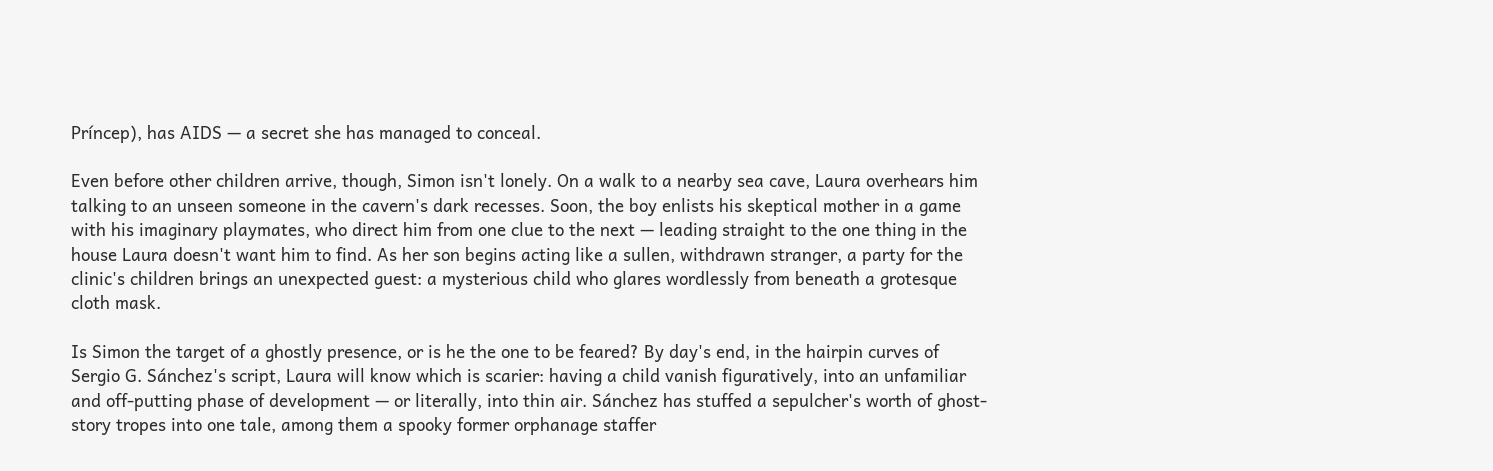Príncep), has AIDS — a secret she has managed to conceal.

Even before other children arrive, though, Simon isn't lonely. On a walk to a nearby sea cave, Laura overhears him talking to an unseen someone in the cavern's dark recesses. Soon, the boy enlists his skeptical mother in a game with his imaginary playmates, who direct him from one clue to the next — leading straight to the one thing in the house Laura doesn't want him to find. As her son begins acting like a sullen, withdrawn stranger, a party for the clinic's children brings an unexpected guest: a mysterious child who glares wordlessly from beneath a grotesque cloth mask.

Is Simon the target of a ghostly presence, or is he the one to be feared? By day's end, in the hairpin curves of Sergio G. Sánchez's script, Laura will know which is scarier: having a child vanish figuratively, into an unfamiliar and off-putting phase of development — or literally, into thin air. Sánchez has stuffed a sepulcher's worth of ghost-story tropes into one tale, among them a spooky former orphanage staffer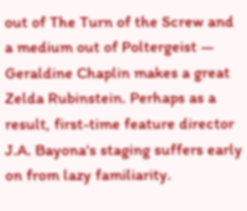out of The Turn of the Screw and a medium out of Poltergeist — Geraldine Chaplin makes a great Zelda Rubinstein. Perhaps as a result, first-time feature director J.A. Bayona's staging suffers early on from lazy familiarity.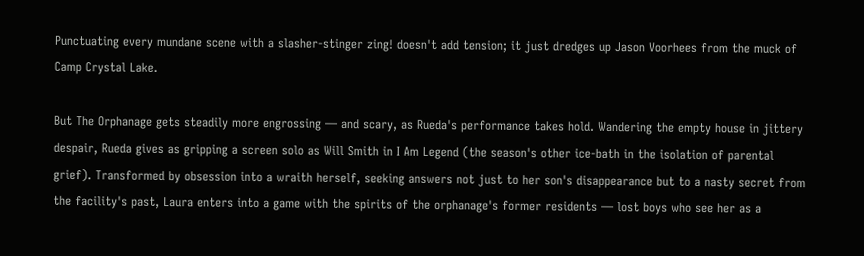Punctuating every mundane scene with a slasher-stinger zing! doesn't add tension; it just dredges up Jason Voorhees from the muck of Camp Crystal Lake.

But The Orphanage gets steadily more engrossing — and scary, as Rueda's performance takes hold. Wandering the empty house in jittery despair, Rueda gives as gripping a screen solo as Will Smith in I Am Legend (the season's other ice-bath in the isolation of parental grief). Transformed by obsession into a wraith herself, seeking answers not just to her son's disappearance but to a nasty secret from the facility's past, Laura enters into a game with the spirits of the orphanage's former residents — lost boys who see her as a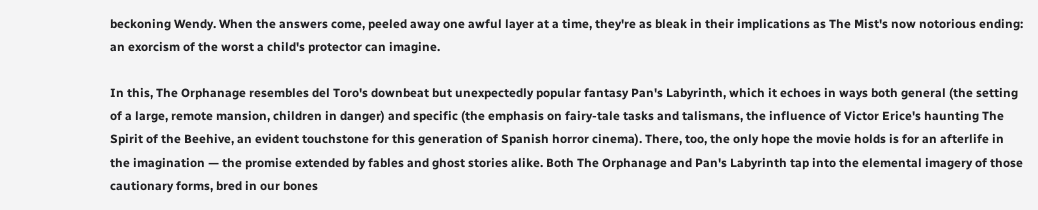beckoning Wendy. When the answers come, peeled away one awful layer at a time, they're as bleak in their implications as The Mist's now notorious ending: an exorcism of the worst a child's protector can imagine.

In this, The Orphanage resembles del Toro's downbeat but unexpectedly popular fantasy Pan's Labyrinth, which it echoes in ways both general (the setting of a large, remote mansion, children in danger) and specific (the emphasis on fairy-tale tasks and talismans, the influence of Victor Erice's haunting The Spirit of the Beehive, an evident touchstone for this generation of Spanish horror cinema). There, too, the only hope the movie holds is for an afterlife in the imagination — the promise extended by fables and ghost stories alike. Both The Orphanage and Pan's Labyrinth tap into the elemental imagery of those cautionary forms, bred in our bones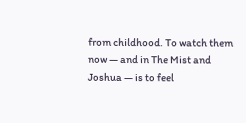from childhood. To watch them now — and in The Mist and Joshua — is to feel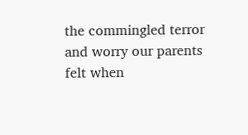the commingled terror and worry our parents felt when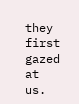they first gazed at us.